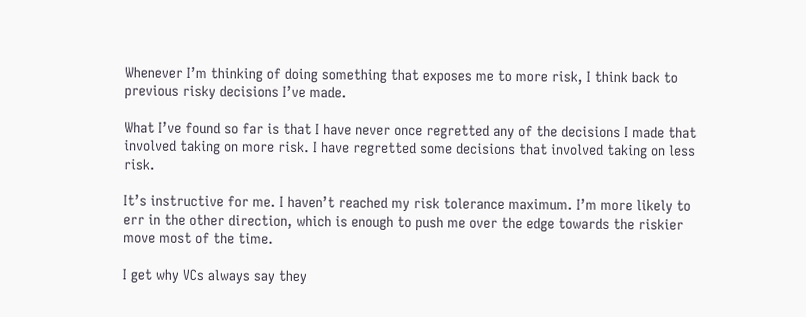Whenever I’m thinking of doing something that exposes me to more risk, I think back to previous risky decisions I’ve made.

What I’ve found so far is that I have never once regretted any of the decisions I made that involved taking on more risk. I have regretted some decisions that involved taking on less risk.

It’s instructive for me. I haven’t reached my risk tolerance maximum. I’m more likely to err in the other direction, which is enough to push me over the edge towards the riskier move most of the time.

I get why VCs always say they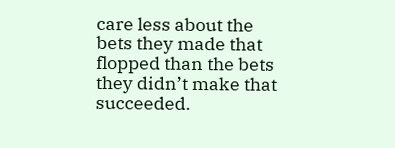care less about the bets they made that flopped than the bets they didn’t make that succeeded.